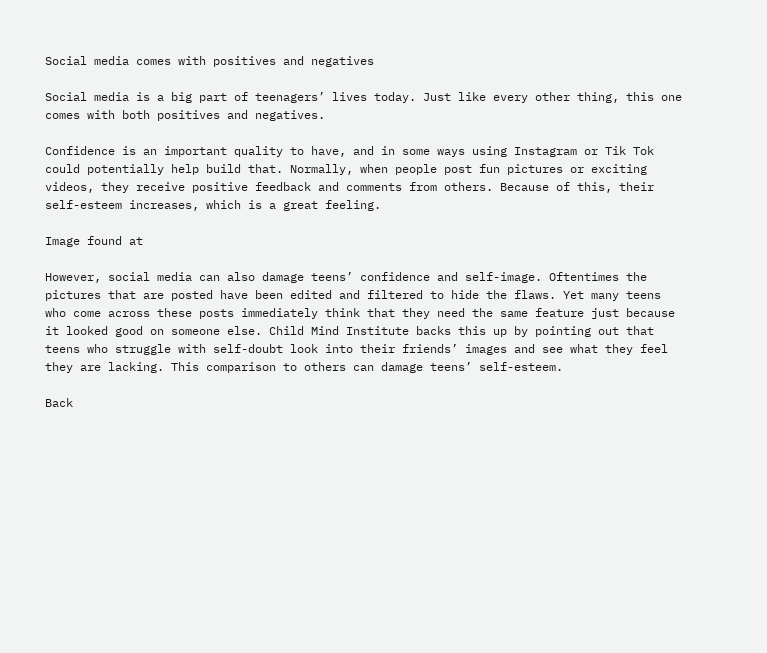Social media comes with positives and negatives

Social media is a big part of teenagers’ lives today. Just like every other thing, this one comes with both positives and negatives.

Confidence is an important quality to have, and in some ways using Instagram or Tik Tok could potentially help build that. Normally, when people post fun pictures or exciting videos, they receive positive feedback and comments from others. Because of this, their self-esteem increases, which is a great feeling.

Image found at

However, social media can also damage teens’ confidence and self-image. Oftentimes the pictures that are posted have been edited and filtered to hide the flaws. Yet many teens who come across these posts immediately think that they need the same feature just because it looked good on someone else. Child Mind Institute backs this up by pointing out that teens who struggle with self-doubt look into their friends’ images and see what they feel they are lacking. This comparison to others can damage teens’ self-esteem.

Back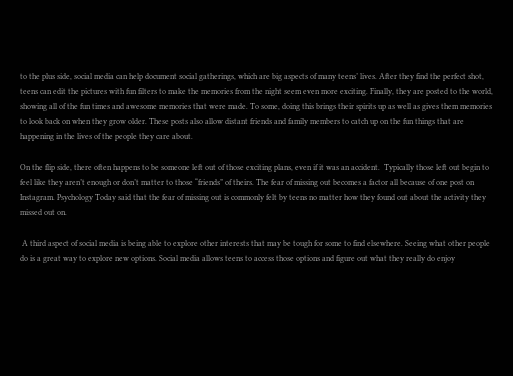to the plus side, social media can help document social gatherings, which are big aspects of many teens’ lives. After they find the perfect shot, teens can edit the pictures with fun filters to make the memories from the night seem even more exciting. Finally, they are posted to the world, showing all of the fun times and awesome memories that were made. To some, doing this brings their spirits up as well as gives them memories to look back on when they grow older. These posts also allow distant friends and family members to catch up on the fun things that are happening in the lives of the people they care about.

On the flip side, there often happens to be someone left out of those exciting plans, even if it was an accident.  Typically those left out begin to feel like they aren’t enough or don’t matter to those “friends” of theirs. The fear of missing out becomes a factor all because of one post on Instagram. Psychology Today said that the fear of missing out is commonly felt by teens no matter how they found out about the activity they missed out on.

 A third aspect of social media is being able to explore other interests that may be tough for some to find elsewhere. Seeing what other people do is a great way to explore new options. Social media allows teens to access those options and figure out what they really do enjoy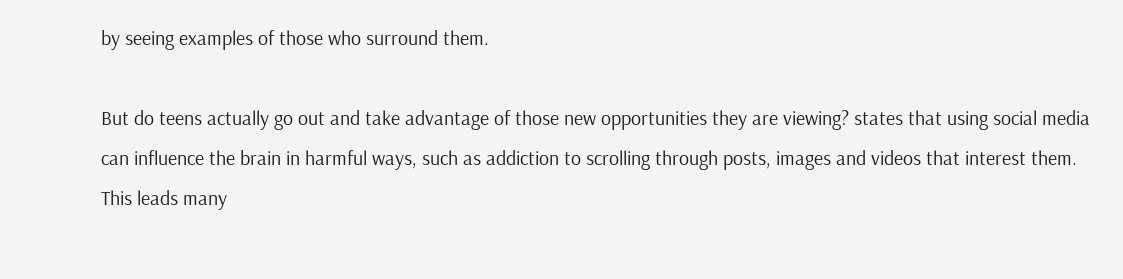by seeing examples of those who surround them.

But do teens actually go out and take advantage of those new opportunities they are viewing? states that using social media can influence the brain in harmful ways, such as addiction to scrolling through posts, images and videos that interest them. This leads many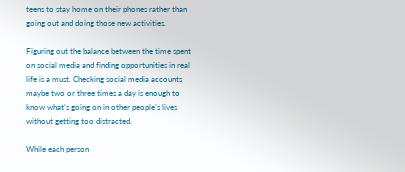teens to stay home on their phones rather than going out and doing those new activities.

Figuring out the balance between the time spent on social media and finding opportunities in real life is a must. Checking social media accounts maybe two or three times a day is enough to know what’s going on in other people’s lives without getting too distracted.

While each person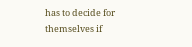has to decide for themselves if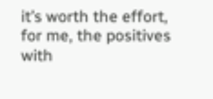it’s worth the effort, for me, the positives with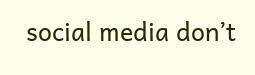social media don’t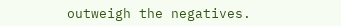outweigh the negatives.